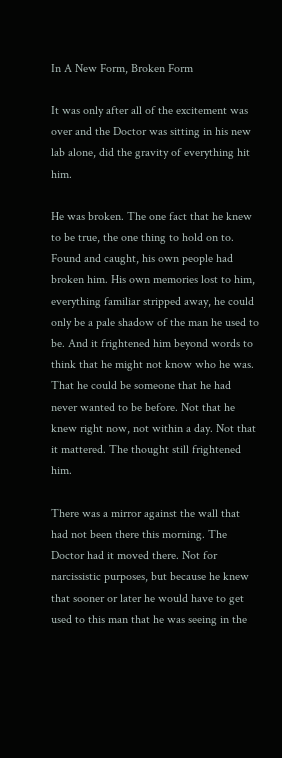In A New Form, Broken Form

It was only after all of the excitement was over and the Doctor was sitting in his new lab alone, did the gravity of everything hit him.

He was broken. The one fact that he knew to be true, the one thing to hold on to. Found and caught, his own people had broken him. His own memories lost to him, everything familiar stripped away, he could only be a pale shadow of the man he used to be. And it frightened him beyond words to think that he might not know who he was. That he could be someone that he had never wanted to be before. Not that he knew right now, not within a day. Not that it mattered. The thought still frightened him.

There was a mirror against the wall that had not been there this morning. The Doctor had it moved there. Not for narcissistic purposes, but because he knew that sooner or later he would have to get used to this man that he was seeing in the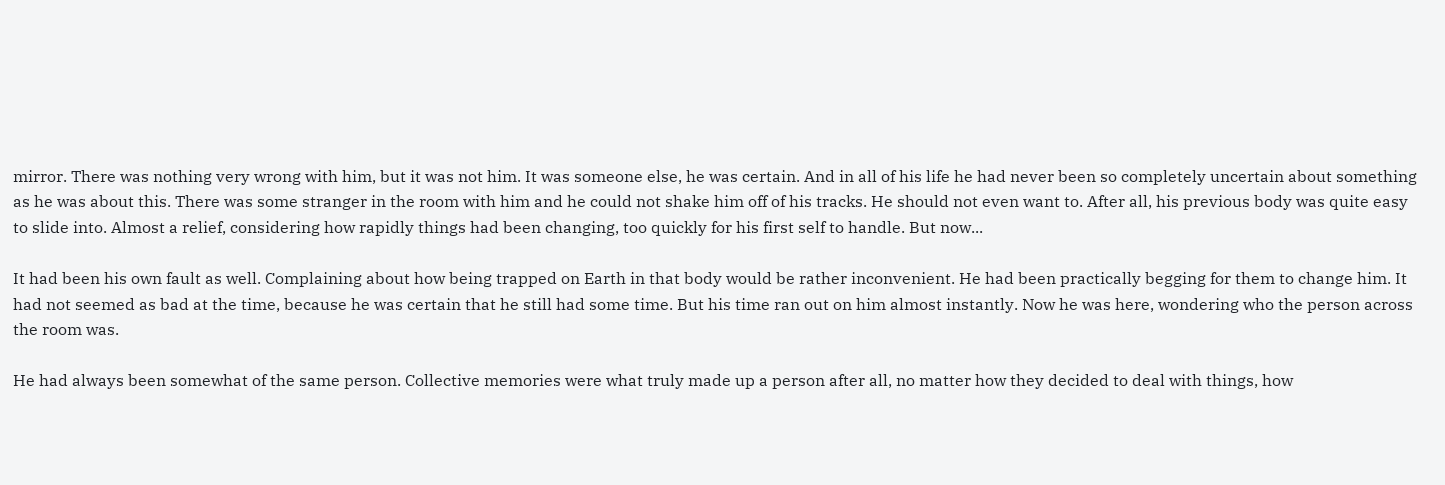mirror. There was nothing very wrong with him, but it was not him. It was someone else, he was certain. And in all of his life he had never been so completely uncertain about something as he was about this. There was some stranger in the room with him and he could not shake him off of his tracks. He should not even want to. After all, his previous body was quite easy to slide into. Almost a relief, considering how rapidly things had been changing, too quickly for his first self to handle. But now...

It had been his own fault as well. Complaining about how being trapped on Earth in that body would be rather inconvenient. He had been practically begging for them to change him. It had not seemed as bad at the time, because he was certain that he still had some time. But his time ran out on him almost instantly. Now he was here, wondering who the person across the room was.

He had always been somewhat of the same person. Collective memories were what truly made up a person after all, no matter how they decided to deal with things, how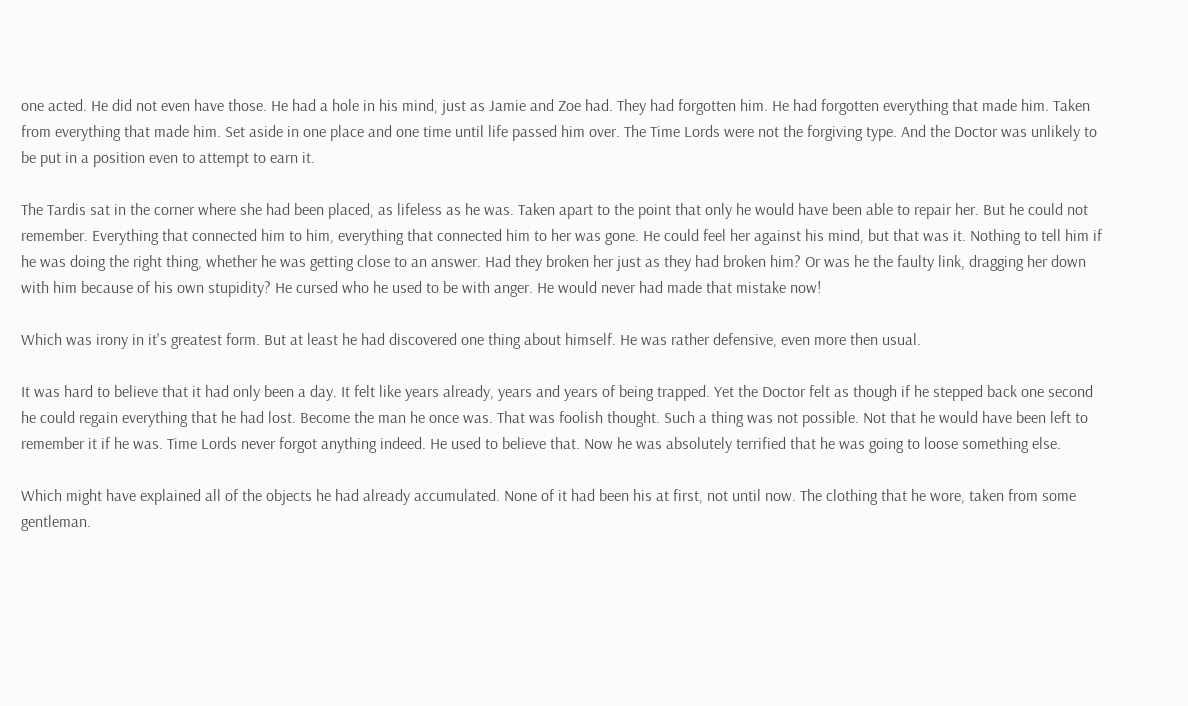one acted. He did not even have those. He had a hole in his mind, just as Jamie and Zoe had. They had forgotten him. He had forgotten everything that made him. Taken from everything that made him. Set aside in one place and one time until life passed him over. The Time Lords were not the forgiving type. And the Doctor was unlikely to be put in a position even to attempt to earn it.

The Tardis sat in the corner where she had been placed, as lifeless as he was. Taken apart to the point that only he would have been able to repair her. But he could not remember. Everything that connected him to him, everything that connected him to her was gone. He could feel her against his mind, but that was it. Nothing to tell him if he was doing the right thing, whether he was getting close to an answer. Had they broken her just as they had broken him? Or was he the faulty link, dragging her down with him because of his own stupidity? He cursed who he used to be with anger. He would never had made that mistake now!

Which was irony in it's greatest form. But at least he had discovered one thing about himself. He was rather defensive, even more then usual.

It was hard to believe that it had only been a day. It felt like years already, years and years of being trapped. Yet the Doctor felt as though if he stepped back one second he could regain everything that he had lost. Become the man he once was. That was foolish thought. Such a thing was not possible. Not that he would have been left to remember it if he was. Time Lords never forgot anything indeed. He used to believe that. Now he was absolutely terrified that he was going to loose something else.

Which might have explained all of the objects he had already accumulated. None of it had been his at first, not until now. The clothing that he wore, taken from some gentleman.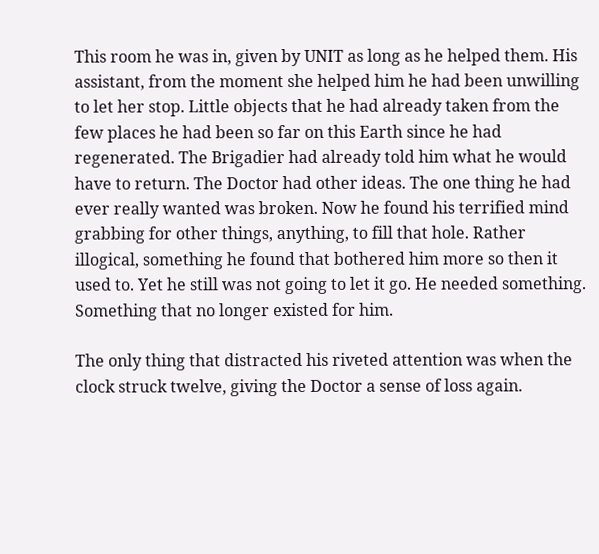This room he was in, given by UNIT as long as he helped them. His assistant, from the moment she helped him he had been unwilling to let her stop. Little objects that he had already taken from the few places he had been so far on this Earth since he had regenerated. The Brigadier had already told him what he would have to return. The Doctor had other ideas. The one thing he had ever really wanted was broken. Now he found his terrified mind grabbing for other things, anything, to fill that hole. Rather illogical, something he found that bothered him more so then it used to. Yet he still was not going to let it go. He needed something. Something that no longer existed for him.

The only thing that distracted his riveted attention was when the clock struck twelve, giving the Doctor a sense of loss again.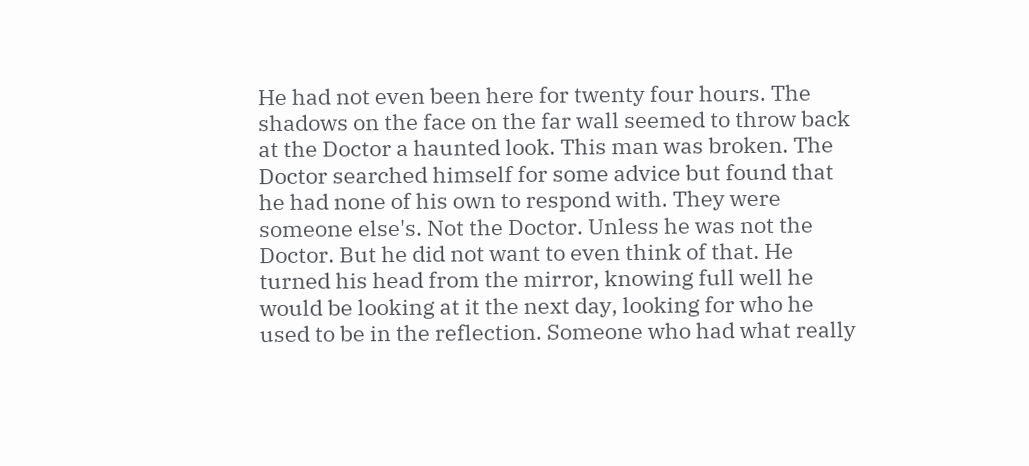He had not even been here for twenty four hours. The shadows on the face on the far wall seemed to throw back at the Doctor a haunted look. This man was broken. The Doctor searched himself for some advice but found that he had none of his own to respond with. They were someone else's. Not the Doctor. Unless he was not the Doctor. But he did not want to even think of that. He turned his head from the mirror, knowing full well he would be looking at it the next day, looking for who he used to be in the reflection. Someone who had what really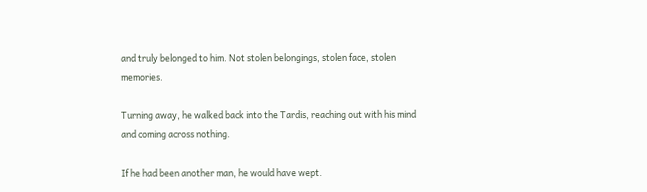and truly belonged to him. Not stolen belongings, stolen face, stolen memories.

Turning away, he walked back into the Tardis, reaching out with his mind and coming across nothing.

If he had been another man, he would have wept.